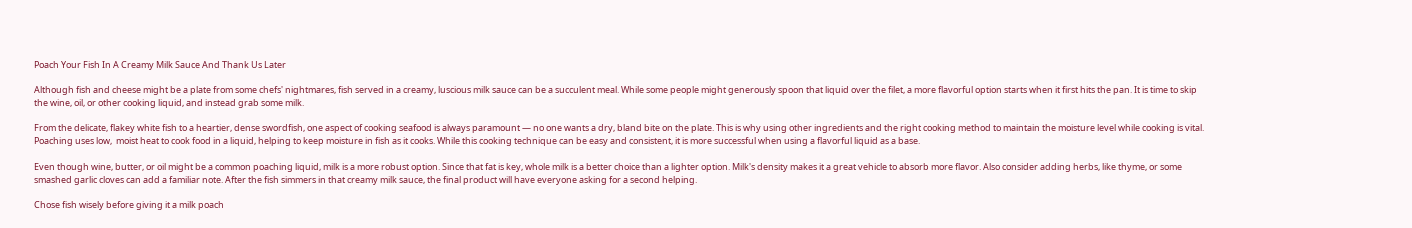Poach Your Fish In A Creamy Milk Sauce And Thank Us Later

Although fish and cheese might be a plate from some chefs' nightmares, fish served in a creamy, luscious milk sauce can be a succulent meal. While some people might generously spoon that liquid over the filet, a more flavorful option starts when it first hits the pan. It is time to skip the wine, oil, or other cooking liquid, and instead grab some milk.

From the delicate, flakey white fish to a heartier, dense swordfish, one aspect of cooking seafood is always paramount — no one wants a dry, bland bite on the plate. This is why using other ingredients and the right cooking method to maintain the moisture level while cooking is vital. Poaching uses low,  moist heat to cook food in a liquid, helping to keep moisture in fish as it cooks. While this cooking technique can be easy and consistent, it is more successful when using a flavorful liquid as a base.

Even though wine, butter, or oil might be a common poaching liquid, milk is a more robust option. Since that fat is key, whole milk is a better choice than a lighter option. Milk's density makes it a great vehicle to absorb more flavor. Also consider adding herbs, like thyme, or some smashed garlic cloves can add a familiar note. After the fish simmers in that creamy milk sauce, the final product will have everyone asking for a second helping.

Chose fish wisely before giving it a milk poach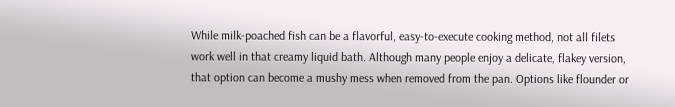While milk-poached fish can be a flavorful, easy-to-execute cooking method, not all filets work well in that creamy liquid bath. Although many people enjoy a delicate, flakey version, that option can become a mushy mess when removed from the pan. Options like flounder or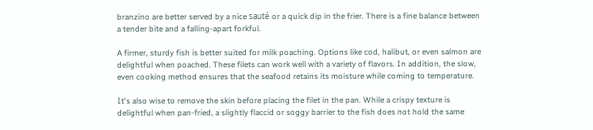branzino are better served by a nice sauté or a quick dip in the frier. There is a fine balance between a tender bite and a falling-apart forkful.

A firmer, sturdy fish is better suited for milk poaching. Options like cod, halibut, or even salmon are delightful when poached. These filets can work well with a variety of flavors. In addition, the slow, even cooking method ensures that the seafood retains its moisture while coming to temperature.

It's also wise to remove the skin before placing the filet in the pan. While a crispy texture is delightful when pan-fried, a slightly flaccid or soggy barrier to the fish does not hold the same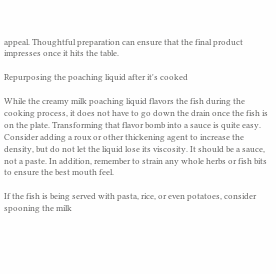appeal. Thoughtful preparation can ensure that the final product impresses once it hits the table.

Repurposing the poaching liquid after it's cooked

While the creamy milk poaching liquid flavors the fish during the cooking process, it does not have to go down the drain once the fish is on the plate. Transforming that flavor bomb into a sauce is quite easy. Consider adding a roux or other thickening agent to increase the density, but do not let the liquid lose its viscosity. It should be a sauce, not a paste. In addition, remember to strain any whole herbs or fish bits to ensure the best mouth feel.

If the fish is being served with pasta, rice, or even potatoes, consider spooning the milk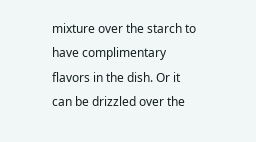mixture over the starch to have complimentary flavors in the dish. Or it can be drizzled over the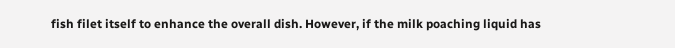fish filet itself to enhance the overall dish. However, if the milk poaching liquid has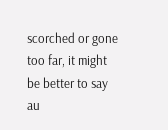scorched or gone too far, it might be better to say au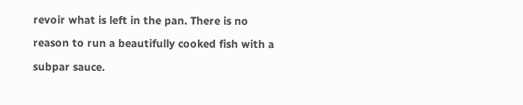revoir what is left in the pan. There is no reason to run a beautifully cooked fish with a subpar sauce.